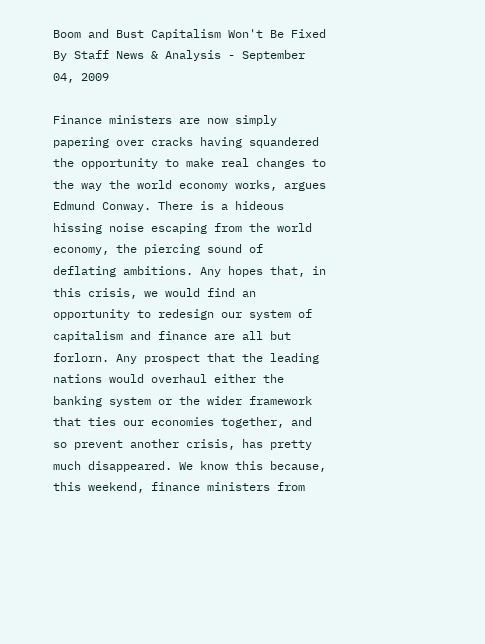Boom and Bust Capitalism Won't Be Fixed
By Staff News & Analysis - September 04, 2009

Finance ministers are now simply papering over cracks having squandered the opportunity to make real changes to the way the world economy works, argues Edmund Conway. There is a hideous hissing noise escaping from the world economy, the piercing sound of deflating ambitions. Any hopes that, in this crisis, we would find an opportunity to redesign our system of capitalism and finance are all but forlorn. Any prospect that the leading nations would overhaul either the banking system or the wider framework that ties our economies together, and so prevent another crisis, has pretty much disappeared. We know this because, this weekend, finance ministers from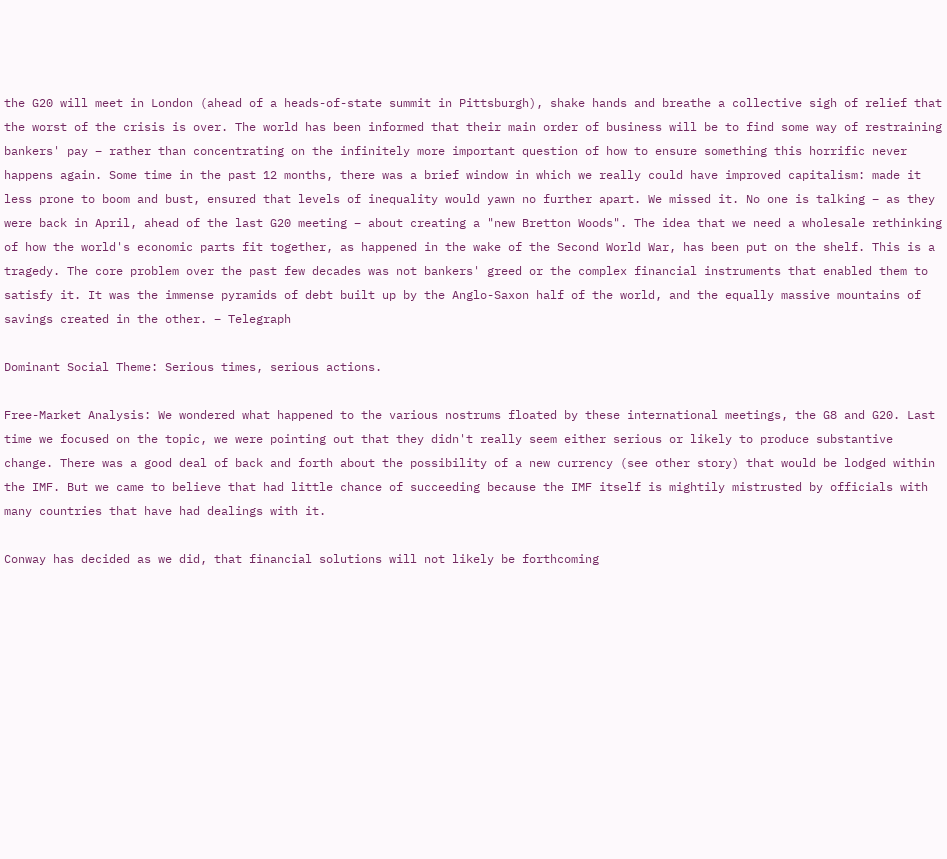the G20 will meet in London (ahead of a heads-of-state summit in Pittsburgh), shake hands and breathe a collective sigh of relief that the worst of the crisis is over. The world has been informed that their main order of business will be to find some way of restraining bankers' pay – rather than concentrating on the infinitely more important question of how to ensure something this horrific never happens again. Some time in the past 12 months, there was a brief window in which we really could have improved capitalism: made it less prone to boom and bust, ensured that levels of inequality would yawn no further apart. We missed it. No one is talking – as they were back in April, ahead of the last G20 meeting – about creating a "new Bretton Woods". The idea that we need a wholesale rethinking of how the world's economic parts fit together, as happened in the wake of the Second World War, has been put on the shelf. This is a tragedy. The core problem over the past few decades was not bankers' greed or the complex financial instruments that enabled them to satisfy it. It was the immense pyramids of debt built up by the Anglo-Saxon half of the world, and the equally massive mountains of savings created in the other. – Telegraph

Dominant Social Theme: Serious times, serious actions.

Free-Market Analysis: We wondered what happened to the various nostrums floated by these international meetings, the G8 and G20. Last time we focused on the topic, we were pointing out that they didn't really seem either serious or likely to produce substantive change. There was a good deal of back and forth about the possibility of a new currency (see other story) that would be lodged within the IMF. But we came to believe that had little chance of succeeding because the IMF itself is mightily mistrusted by officials with many countries that have had dealings with it.

Conway has decided as we did, that financial solutions will not likely be forthcoming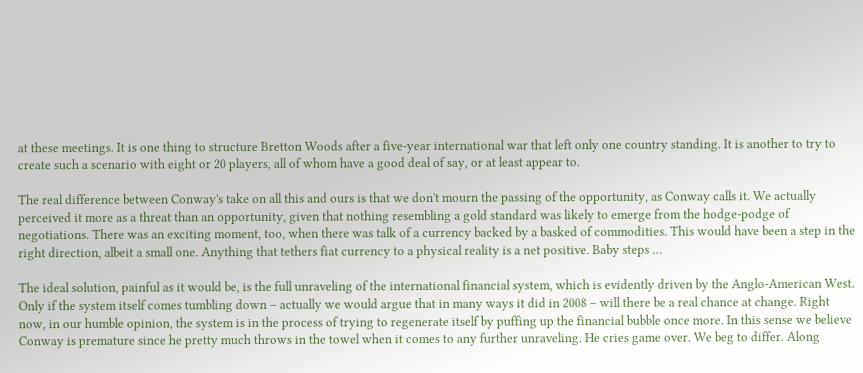at these meetings. It is one thing to structure Bretton Woods after a five-year international war that left only one country standing. It is another to try to create such a scenario with eight or 20 players, all of whom have a good deal of say, or at least appear to.

The real difference between Conway's take on all this and ours is that we don't mourn the passing of the opportunity, as Conway calls it. We actually perceived it more as a threat than an opportunity, given that nothing resembling a gold standard was likely to emerge from the hodge-podge of negotiations. There was an exciting moment, too, when there was talk of a currency backed by a basked of commodities. This would have been a step in the right direction, albeit a small one. Anything that tethers fiat currency to a physical reality is a net positive. Baby steps …

The ideal solution, painful as it would be, is the full unraveling of the international financial system, which is evidently driven by the Anglo-American West. Only if the system itself comes tumbling down – actually we would argue that in many ways it did in 2008 – will there be a real chance at change. Right now, in our humble opinion, the system is in the process of trying to regenerate itself by puffing up the financial bubble once more. In this sense we believe Conway is premature since he pretty much throws in the towel when it comes to any further unraveling. He cries game over. We beg to differ. Along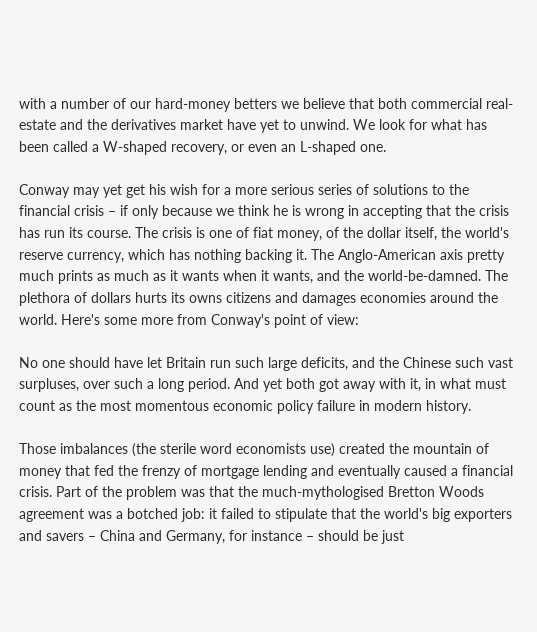with a number of our hard-money betters we believe that both commercial real-estate and the derivatives market have yet to unwind. We look for what has been called a W-shaped recovery, or even an L-shaped one.

Conway may yet get his wish for a more serious series of solutions to the financial crisis – if only because we think he is wrong in accepting that the crisis has run its course. The crisis is one of fiat money, of the dollar itself, the world's reserve currency, which has nothing backing it. The Anglo-American axis pretty much prints as much as it wants when it wants, and the world-be-damned. The plethora of dollars hurts its owns citizens and damages economies around the world. Here's some more from Conway's point of view:

No one should have let Britain run such large deficits, and the Chinese such vast surpluses, over such a long period. And yet both got away with it, in what must count as the most momentous economic policy failure in modern history.

Those imbalances (the sterile word economists use) created the mountain of money that fed the frenzy of mortgage lending and eventually caused a financial crisis. Part of the problem was that the much-mythologised Bretton Woods agreement was a botched job: it failed to stipulate that the world's big exporters and savers – China and Germany, for instance – should be just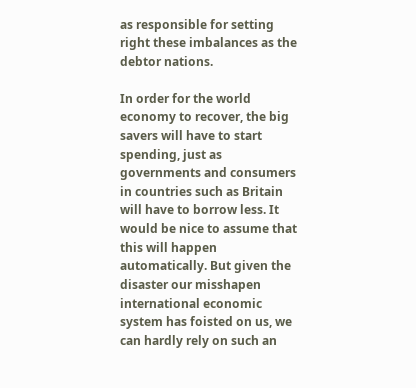as responsible for setting right these imbalances as the debtor nations.

In order for the world economy to recover, the big savers will have to start spending, just as governments and consumers in countries such as Britain will have to borrow less. It would be nice to assume that this will happen automatically. But given the disaster our misshapen international economic system has foisted on us, we can hardly rely on such an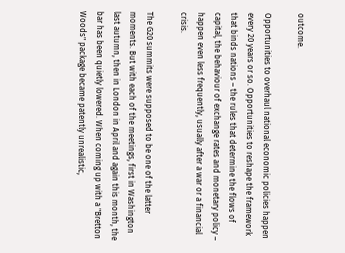outcome.

Opportunities to overhaul national economic policies happen every 20 years or so. Opportunities to reshape the framework that binds nations – the rules that determine the flows of capital, the behaviour of exchange rates and monetary policy – happen even less frequently, usually after a war or a financial crisis.

The G20 summits were supposed to be one of the latter moments. But with each of the meetings, first in Washington last autumn, then in London in April and again this month, the bar has been quietly lowered. When coming up with a "Bretton Woods" package became patently unrealistic,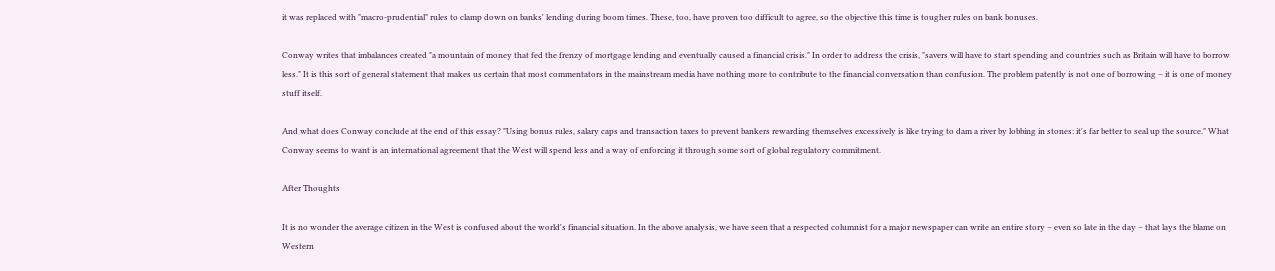it was replaced with "macro-prudential" rules to clamp down on banks' lending during boom times. These, too, have proven too difficult to agree, so the objective this time is tougher rules on bank bonuses.

Conway writes that imbalances created "a mountain of money that fed the frenzy of mortgage lending and eventually caused a financial crisis." In order to address the crisis, "savers will have to start spending and countries such as Britain will have to borrow less." It is this sort of general statement that makes us certain that most commentators in the mainstream media have nothing more to contribute to the financial conversation than confusion. The problem patently is not one of borrowing – it is one of money stuff itself.

And what does Conway conclude at the end of this essay? "Using bonus rules, salary caps and transaction taxes to prevent bankers rewarding themselves excessively is like trying to dam a river by lobbing in stones: it's far better to seal up the source." What Conway seems to want is an international agreement that the West will spend less and a way of enforcing it through some sort of global regulatory commitment.

After Thoughts

It is no wonder the average citizen in the West is confused about the world's financial situation. In the above analysis, we have seen that a respected columnist for a major newspaper can write an entire story – even so late in the day – that lays the blame on Western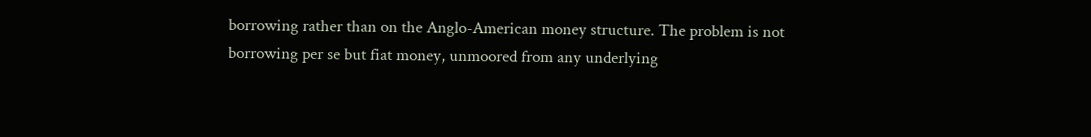borrowing rather than on the Anglo-American money structure. The problem is not borrowing per se but fiat money, unmoored from any underlying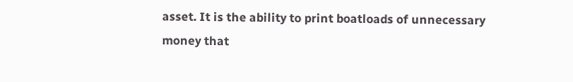asset. It is the ability to print boatloads of unnecessary money that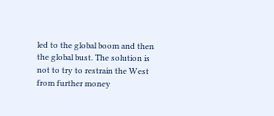led to the global boom and then the global bust. The solution is not to try to restrain the West from further money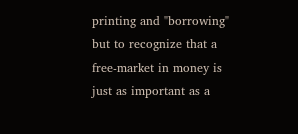printing and "borrowing" but to recognize that a free-market in money is just as important as a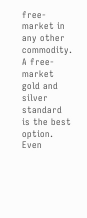free-market in any other commodity. A free-market gold and silver standard is the best option. Even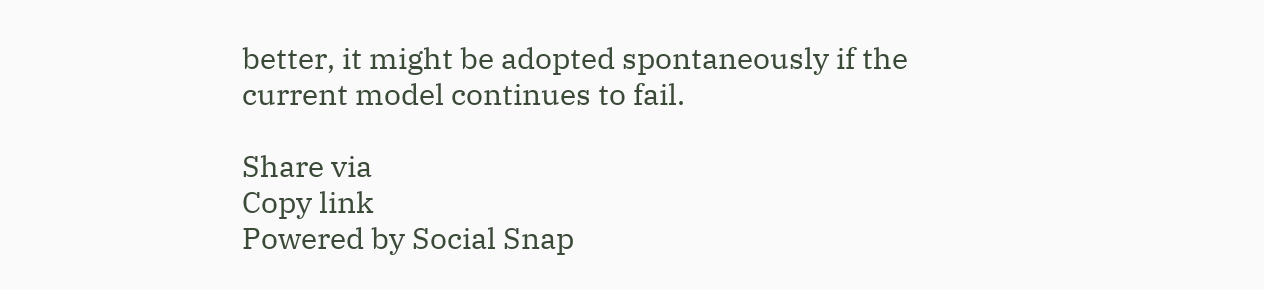better, it might be adopted spontaneously if the current model continues to fail.

Share via
Copy link
Powered by Social Snap